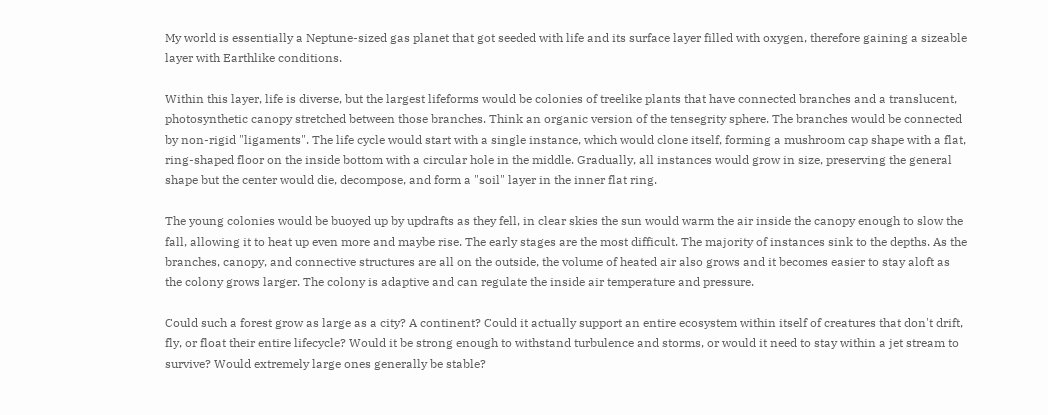My world is essentially a Neptune-sized gas planet that got seeded with life and its surface layer filled with oxygen, therefore gaining a sizeable layer with Earthlike conditions.

Within this layer, life is diverse, but the largest lifeforms would be colonies of treelike plants that have connected branches and a translucent, photosynthetic canopy stretched between those branches. Think an organic version of the tensegrity sphere. The branches would be connected by non-rigid "ligaments". The life cycle would start with a single instance, which would clone itself, forming a mushroom cap shape with a flat, ring-shaped floor on the inside bottom with a circular hole in the middle. Gradually, all instances would grow in size, preserving the general shape but the center would die, decompose, and form a "soil" layer in the inner flat ring.

The young colonies would be buoyed up by updrafts as they fell, in clear skies the sun would warm the air inside the canopy enough to slow the fall, allowing it to heat up even more and maybe rise. The early stages are the most difficult. The majority of instances sink to the depths. As the branches, canopy, and connective structures are all on the outside, the volume of heated air also grows and it becomes easier to stay aloft as the colony grows larger. The colony is adaptive and can regulate the inside air temperature and pressure.

Could such a forest grow as large as a city? A continent? Could it actually support an entire ecosystem within itself of creatures that don't drift, fly, or float their entire lifecycle? Would it be strong enough to withstand turbulence and storms, or would it need to stay within a jet stream to survive? Would extremely large ones generally be stable?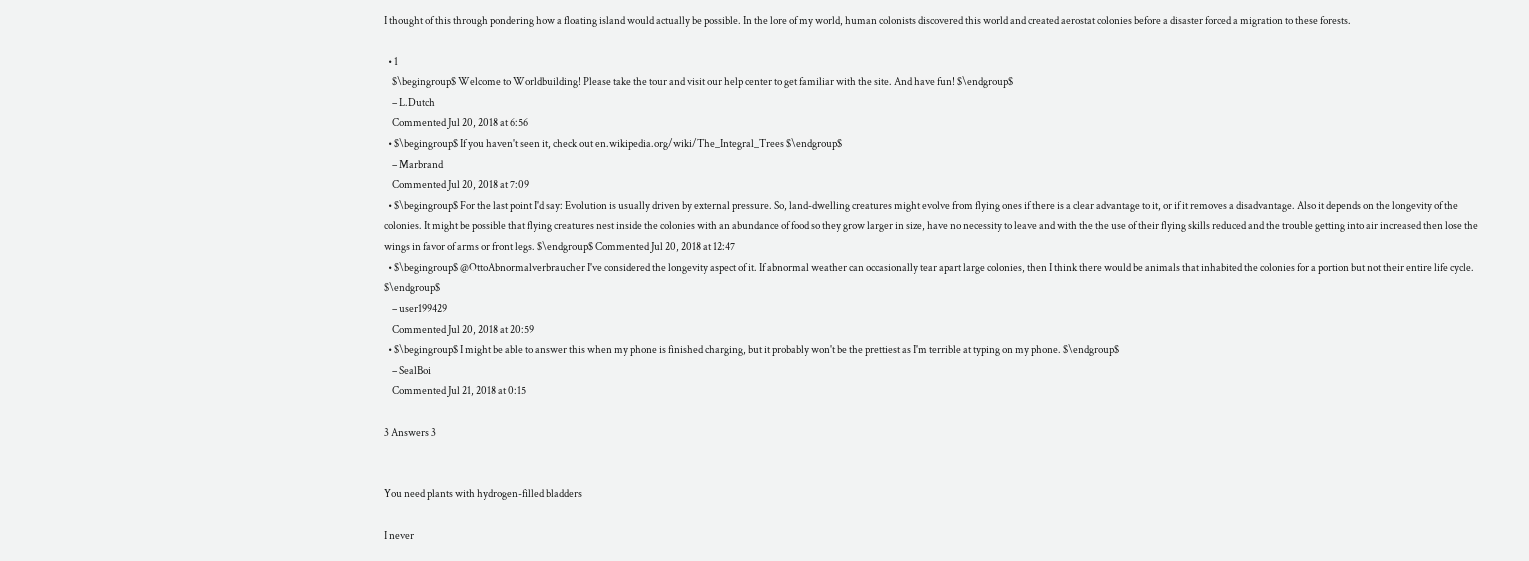I thought of this through pondering how a floating island would actually be possible. In the lore of my world, human colonists discovered this world and created aerostat colonies before a disaster forced a migration to these forests.

  • 1
    $\begingroup$ Welcome to Worldbuilding! Please take the tour and visit our help center to get familiar with the site. And have fun! $\endgroup$
    – L.Dutch
    Commented Jul 20, 2018 at 6:56
  • $\begingroup$ If you haven't seen it, check out en.wikipedia.org/wiki/The_Integral_Trees $\endgroup$
    – Marbrand
    Commented Jul 20, 2018 at 7:09
  • $\begingroup$ For the last point I'd say: Evolution is usually driven by external pressure. So, land-dwelling creatures might evolve from flying ones if there is a clear advantage to it, or if it removes a disadvantage. Also it depends on the longevity of the colonies. It might be possible that flying creatures nest inside the colonies with an abundance of food so they grow larger in size, have no necessity to leave and with the the use of their flying skills reduced and the trouble getting into air increased then lose the wings in favor of arms or front legs. $\endgroup$ Commented Jul 20, 2018 at 12:47
  • $\begingroup$ @OttoAbnormalverbraucher I've considered the longevity aspect of it. If abnormal weather can occasionally tear apart large colonies, then I think there would be animals that inhabited the colonies for a portion but not their entire life cycle. $\endgroup$
    – user199429
    Commented Jul 20, 2018 at 20:59
  • $\begingroup$ I might be able to answer this when my phone is finished charging, but it probably won't be the prettiest as I'm terrible at typing on my phone. $\endgroup$
    – SealBoi
    Commented Jul 21, 2018 at 0:15

3 Answers 3


You need plants with hydrogen-filled bladders

I never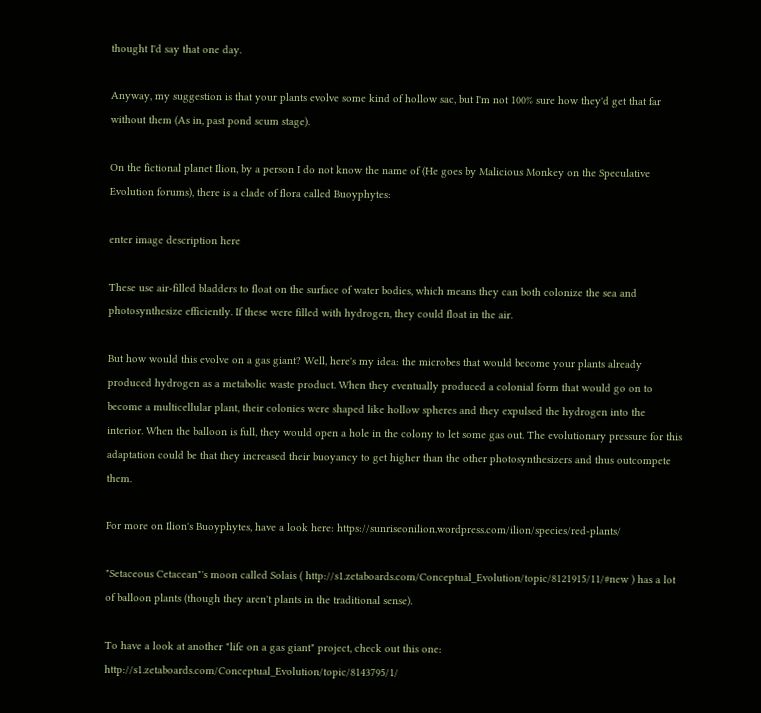thought I'd say that one day.

Anyway, my suggestion is that your plants evolve some kind of hollow sac, but I'm not 100% sure how they'd get that far without them (As in, past pond scum stage).

On the fictional planet Ilion, by a person I do not know the name of (He goes by Malicious Monkey on the Speculative Evolution forums), there is a clade of flora called Buoyphytes:

enter image description here

These use air-filled bladders to float on the surface of water bodies, which means they can both colonize the sea and photosynthesize efficiently. If these were filled with hydrogen, they could float in the air.

But how would this evolve on a gas giant? Well, here's my idea: the microbes that would become your plants already produced hydrogen as a metabolic waste product. When they eventually produced a colonial form that would go on to become a multicellular plant, their colonies were shaped like hollow spheres and they expulsed the hydrogen into the interior. When the balloon is full, they would open a hole in the colony to let some gas out. The evolutionary pressure for this adaptation could be that they increased their buoyancy to get higher than the other photosynthesizers and thus outcompete them.

For more on Ilion's Buoyphytes, have a look here: https://sunriseonilion.wordpress.com/ilion/species/red-plants/

"Setaceous Cetacean"'s moon called Solais ( http://s1.zetaboards.com/Conceptual_Evolution/topic/8121915/11/#new ) has a lot of balloon plants (though they aren't plants in the traditional sense).

To have a look at another "life on a gas giant" project, check out this one: http://s1.zetaboards.com/Conceptual_Evolution/topic/8143795/1/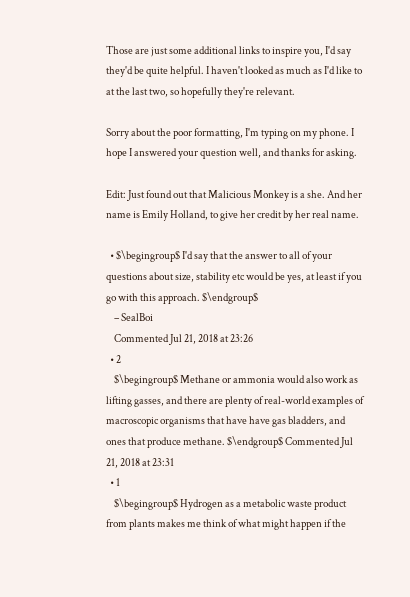Those are just some additional links to inspire you, I'd say they'd be quite helpful. I haven't looked as much as I'd like to at the last two, so hopefully they're relevant.

Sorry about the poor formatting, I'm typing on my phone. I hope I answered your question well, and thanks for asking.

Edit: Just found out that Malicious Monkey is a she. And her name is Emily Holland, to give her credit by her real name.

  • $\begingroup$ I'd say that the answer to all of your questions about size, stability etc would be yes, at least if you go with this approach. $\endgroup$
    – SealBoi
    Commented Jul 21, 2018 at 23:26
  • 2
    $\begingroup$ Methane or ammonia would also work as lifting gasses, and there are plenty of real-world examples of macroscopic organisms that have have gas bladders, and ones that produce methane. $\endgroup$ Commented Jul 21, 2018 at 23:31
  • 1
    $\begingroup$ Hydrogen as a metabolic waste product from plants makes me think of what might happen if the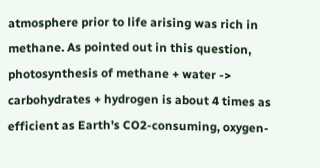atmosphere prior to life arising was rich in methane. As pointed out in this question, photosynthesis of methane + water -> carbohydrates + hydrogen is about 4 times as efficient as Earth's CO2-consuming, oxygen-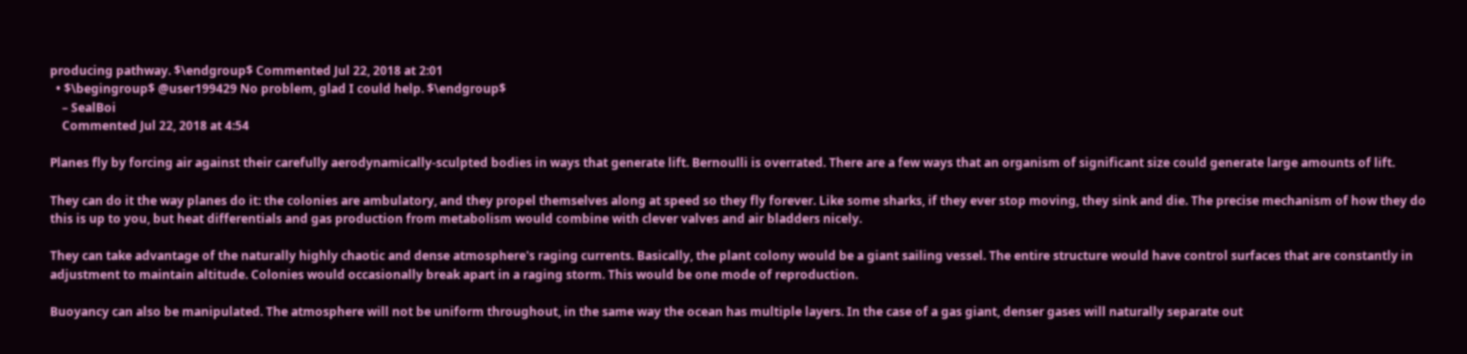producing pathway. $\endgroup$ Commented Jul 22, 2018 at 2:01
  • $\begingroup$ @user199429 No problem, glad I could help. $\endgroup$
    – SealBoi
    Commented Jul 22, 2018 at 4:54

Planes fly by forcing air against their carefully aerodynamically-sculpted bodies in ways that generate lift. Bernoulli is overrated. There are a few ways that an organism of significant size could generate large amounts of lift.

They can do it the way planes do it: the colonies are ambulatory, and they propel themselves along at speed so they fly forever. Like some sharks, if they ever stop moving, they sink and die. The precise mechanism of how they do this is up to you, but heat differentials and gas production from metabolism would combine with clever valves and air bladders nicely.

They can take advantage of the naturally highly chaotic and dense atmosphere's raging currents. Basically, the plant colony would be a giant sailing vessel. The entire structure would have control surfaces that are constantly in adjustment to maintain altitude. Colonies would occasionally break apart in a raging storm. This would be one mode of reproduction.

Buoyancy can also be manipulated. The atmosphere will not be uniform throughout, in the same way the ocean has multiple layers. In the case of a gas giant, denser gases will naturally separate out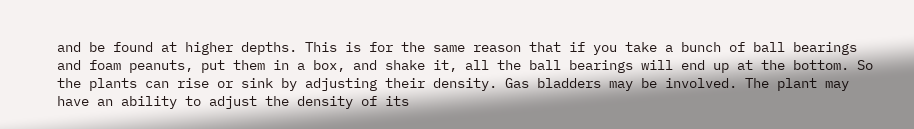and be found at higher depths. This is for the same reason that if you take a bunch of ball bearings and foam peanuts, put them in a box, and shake it, all the ball bearings will end up at the bottom. So the plants can rise or sink by adjusting their density. Gas bladders may be involved. The plant may have an ability to adjust the density of its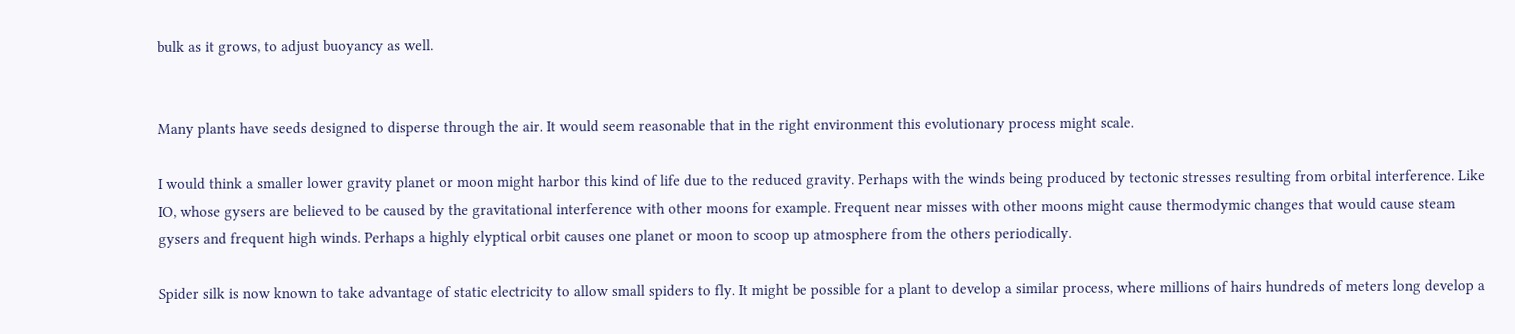bulk as it grows, to adjust buoyancy as well.


Many plants have seeds designed to disperse through the air. It would seem reasonable that in the right environment this evolutionary process might scale.

I would think a smaller lower gravity planet or moon might harbor this kind of life due to the reduced gravity. Perhaps with the winds being produced by tectonic stresses resulting from orbital interference. Like IO, whose gysers are believed to be caused by the gravitational interference with other moons for example. Frequent near misses with other moons might cause thermodymic changes that would cause steam gysers and frequent high winds. Perhaps a highly elyptical orbit causes one planet or moon to scoop up atmosphere from the others periodically.

Spider silk is now known to take advantage of static electricity to allow small spiders to fly. It might be possible for a plant to develop a similar process, where millions of hairs hundreds of meters long develop a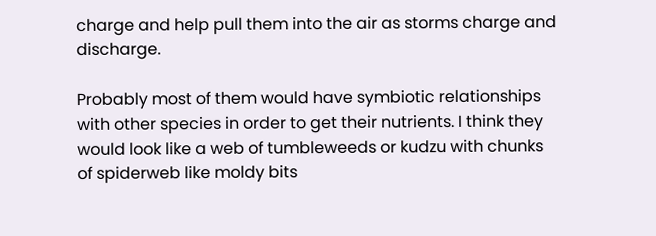charge and help pull them into the air as storms charge and discharge.

Probably most of them would have symbiotic relationships with other species in order to get their nutrients. I think they would look like a web of tumbleweeds or kudzu with chunks of spiderweb like moldy bits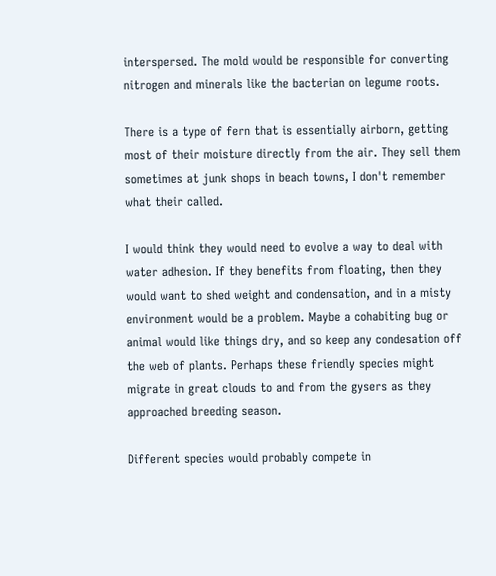interspersed. The mold would be responsible for converting nitrogen and minerals like the bacterian on legume roots.

There is a type of fern that is essentially airborn, getting most of their moisture directly from the air. They sell them sometimes at junk shops in beach towns, I don't remember what their called.

I would think they would need to evolve a way to deal with water adhesion. If they benefits from floating, then they would want to shed weight and condensation, and in a misty environment would be a problem. Maybe a cohabiting bug or animal would like things dry, and so keep any condesation off the web of plants. Perhaps these friendly species might migrate in great clouds to and from the gysers as they approached breeding season.

Different species would probably compete in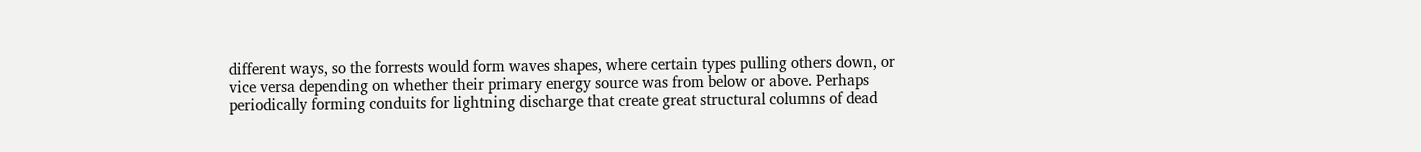different ways, so the forrests would form waves shapes, where certain types pulling others down, or vice versa depending on whether their primary energy source was from below or above. Perhaps periodically forming conduits for lightning discharge that create great structural columns of dead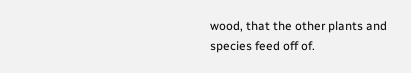wood, that the other plants and species feed off of.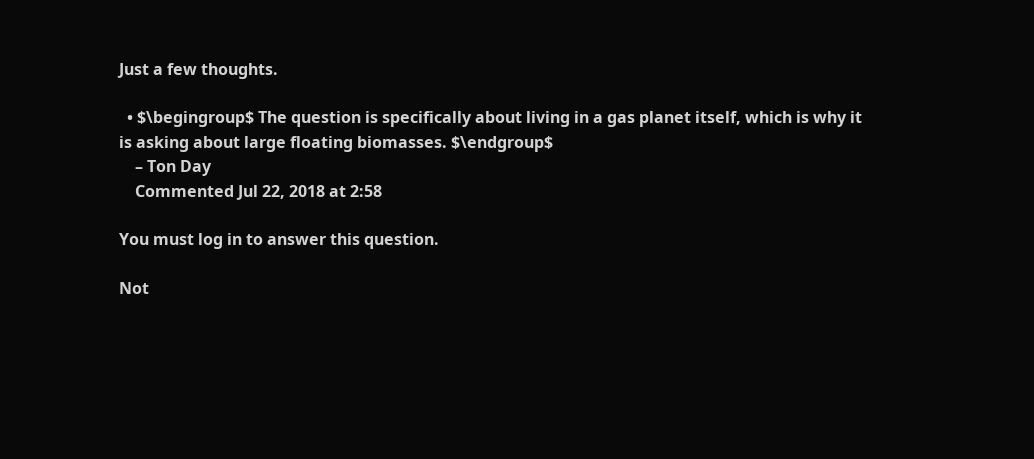Just a few thoughts.

  • $\begingroup$ The question is specifically about living in a gas planet itself, which is why it is asking about large floating biomasses. $\endgroup$
    – Ton Day
    Commented Jul 22, 2018 at 2:58

You must log in to answer this question.

Not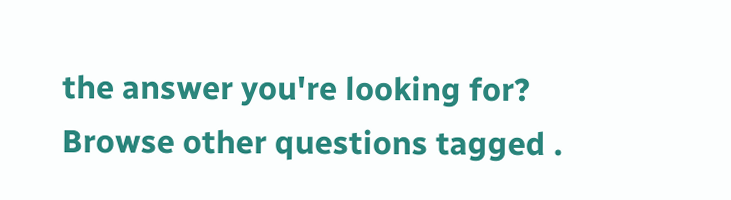the answer you're looking for? Browse other questions tagged .